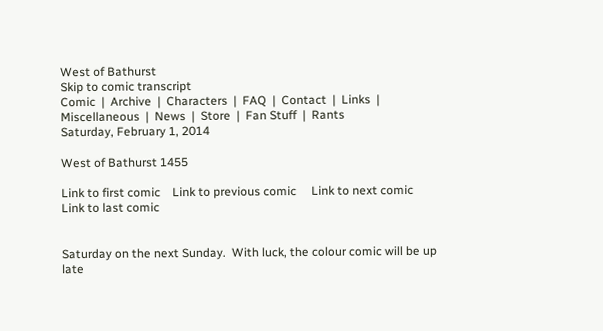West of Bathurst
Skip to comic transcript
Comic  |  Archive  |  Characters  |  FAQ  |  Contact  |  Links  |  Miscellaneous  |  News  |  Store  |  Fan Stuff  |  Rants
Saturday, February 1, 2014

West of Bathurst 1455

Link to first comic    Link to previous comic     Link to next comic     Link to last comic


Saturday on the next Sunday.  With luck, the colour comic will be up late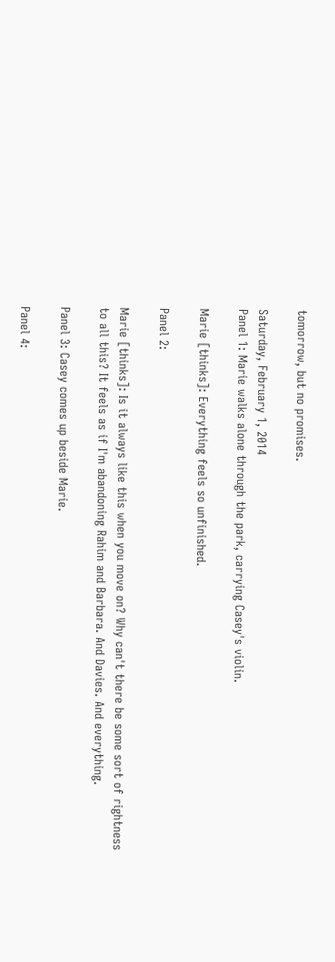tomorrow, but no promises.

Saturday, February 1, 2014
Panel 1: Marie walks alone through the park, carrying Casey's violin.

Marie [thinks]: Everything feels so unfinished.

Panel 2:

Marie [thinks]: Is it always like this when you move on? Why can't there be some sort of rightness to all this? It feels as if I'm abandoning Rahim and Barbara. And Davies. And everything.

Panel 3: Casey comes up beside Marie.

Panel 4: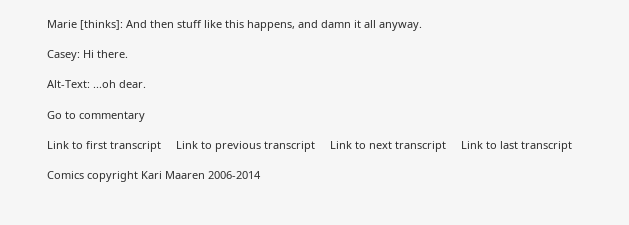Marie [thinks]: And then stuff like this happens, and damn it all anyway.

Casey: Hi there.

Alt-Text: ...oh dear.

Go to commentary

Link to first transcript     Link to previous transcript     Link to next transcript     Link to last transcript

Comics copyright Kari Maaren 2006-2014